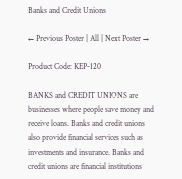Banks and Credit Unions

← Previous Poster | All | Next Poster →

Product Code: KEP-120

BANKS and CREDIT UNIONS are businesses where people save money and receive loans. Banks and credit unions also provide financial services such as investments and insurance. Banks and credit unions are financial institutions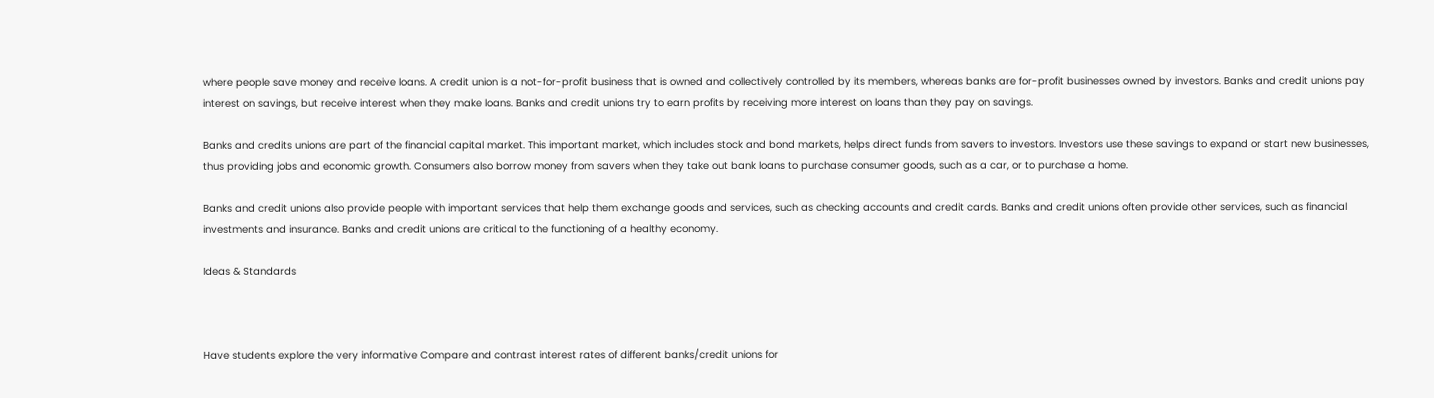where people save money and receive loans. A credit union is a not-for-profit business that is owned and collectively controlled by its members, whereas banks are for-profit businesses owned by investors. Banks and credit unions pay interest on savings, but receive interest when they make loans. Banks and credit unions try to earn profits by receiving more interest on loans than they pay on savings.

Banks and credits unions are part of the financial capital market. This important market, which includes stock and bond markets, helps direct funds from savers to investors. Investors use these savings to expand or start new businesses, thus providing jobs and economic growth. Consumers also borrow money from savers when they take out bank loans to purchase consumer goods, such as a car, or to purchase a home.

Banks and credit unions also provide people with important services that help them exchange goods and services, such as checking accounts and credit cards. Banks and credit unions often provide other services, such as financial investments and insurance. Banks and credit unions are critical to the functioning of a healthy economy.

Ideas & Standards



Have students explore the very informative Compare and contrast interest rates of different banks/credit unions for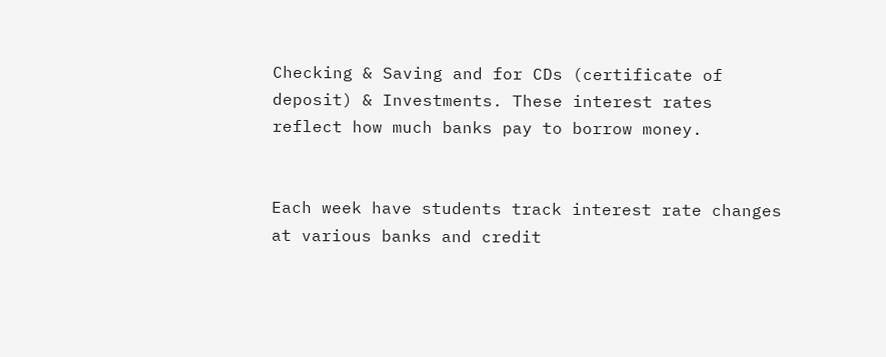Checking & Saving and for CDs (certificate of deposit) & Investments. These interest rates reflect how much banks pay to borrow money.


Each week have students track interest rate changes at various banks and credit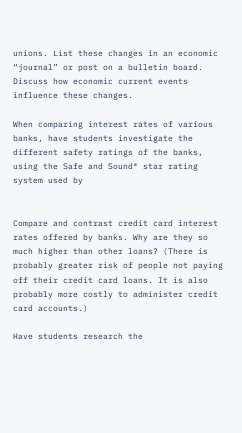unions. List these changes in an economic “journal” or post on a bulletin board. Discuss how economic current events influence these changes.

When comparing interest rates of various banks, have students investigate the different safety ratings of the banks, using the Safe and Sound® star rating system used by


Compare and contrast credit card interest rates offered by banks. Why are they so much higher than other loans? (There is probably greater risk of people not paying off their credit card loans. It is also probably more costly to administer credit card accounts.)

Have students research the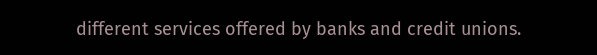different services offered by banks and credit unions.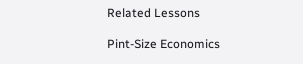Related Lessons

Pint-Size Economics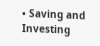• Saving and Investing